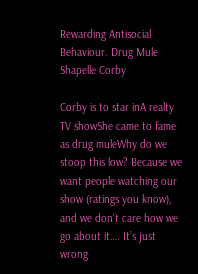Rewarding Antisocial Behaviour. Drug Mule Shapelle Corby

Corby is to star inA realty TV showShe came to fame as drug muleWhy do we stoop this low? Because we want people watching our show (ratings you know), and we don’t care how we go about it…. It’s just wrong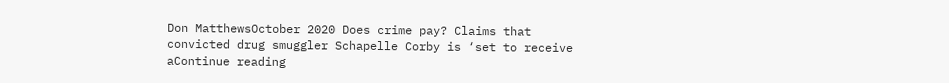Don MatthewsOctober 2020 Does crime pay? Claims that convicted drug smuggler Schapelle Corby is ‘set to receive aContinue reading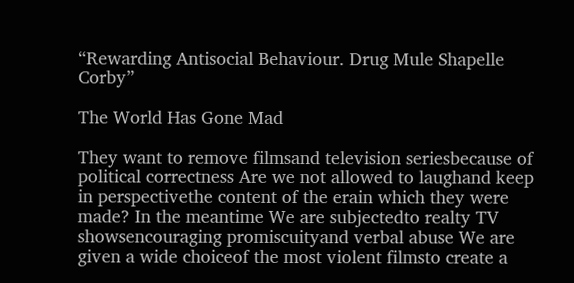“Rewarding Antisocial Behaviour. Drug Mule Shapelle Corby”

The World Has Gone Mad

They want to remove filmsand television seriesbecause of political correctness Are we not allowed to laughand keep in perspectivethe content of the erain which they were made? In the meantime We are subjectedto realty TV showsencouraging promiscuityand verbal abuse We are given a wide choiceof the most violent filmsto create a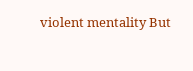violent mentality But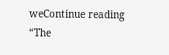weContinue reading “The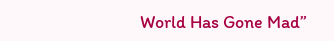World Has Gone Mad”